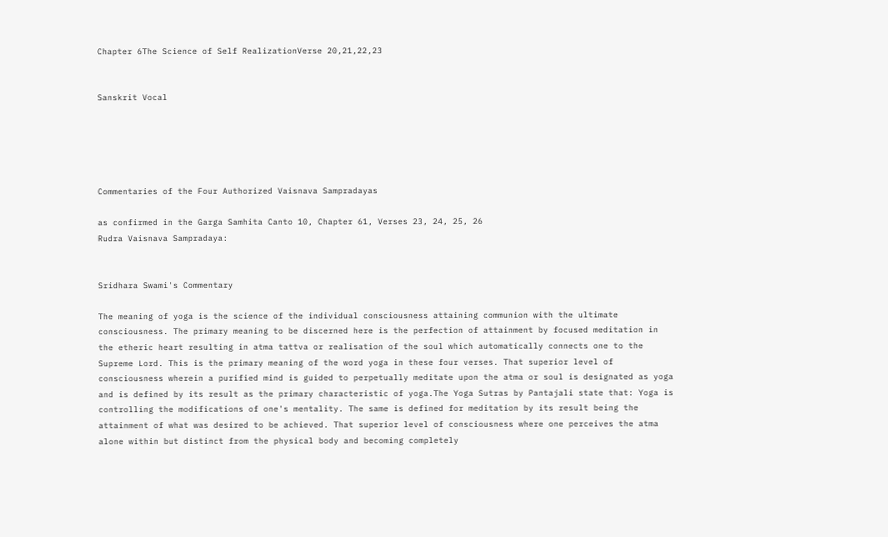Chapter 6The Science of Self RealizationVerse 20,21,22,23


Sanskrit Vocal





Commentaries of the Four Authorized Vaisnava Sampradayas

as confirmed in the Garga Samhita Canto 10, Chapter 61, Verses 23, 24, 25, 26
Rudra Vaisnava Sampradaya:


Sridhara Swami's Commentary

The meaning of yoga is the science of the individual consciousness attaining communion with the ultimate consciousness. The primary meaning to be discerned here is the perfection of attainment by focused meditation in the etheric heart resulting in atma tattva or realisation of the soul which automatically connects one to the Supreme Lord. This is the primary meaning of the word yoga in these four verses. That superior level of consciousness wherein a purified mind is guided to perpetually meditate upon the atma or soul is designated as yoga and is defined by its result as the primary characteristic of yoga.The Yoga Sutras by Pantajali state that: Yoga is controlling the modifications of one's mentality. The same is defined for meditation by its result being the attainment of what was desired to be achieved. That superior level of consciousness where one perceives the atma alone within but distinct from the physical body and becoming completely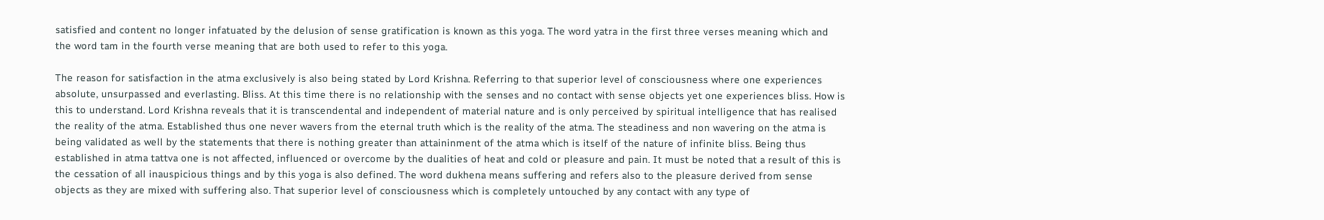satisfied and content no longer infatuated by the delusion of sense gratification is known as this yoga. The word yatra in the first three verses meaning which and the word tam in the fourth verse meaning that are both used to refer to this yoga.

The reason for satisfaction in the atma exclusively is also being stated by Lord Krishna. Referring to that superior level of consciousness where one experiences absolute, unsurpassed and everlasting. Bliss. At this time there is no relationship with the senses and no contact with sense objects yet one experiences bliss. How is this to understand. Lord Krishna reveals that it is transcendental and independent of material nature and is only perceived by spiritual intelligence that has realised the reality of the atma. Established thus one never wavers from the eternal truth which is the reality of the atma. The steadiness and non wavering on the atma is being validated as well by the statements that there is nothing greater than attaininment of the atma which is itself of the nature of infinite bliss. Being thus established in atma tattva one is not affected, influenced or overcome by the dualities of heat and cold or pleasure and pain. It must be noted that a result of this is the cessation of all inauspicious things and by this yoga is also defined. The word dukhena means suffering and refers also to the pleasure derived from sense objects as they are mixed with suffering also. That superior level of consciousness which is completely untouched by any contact with any type of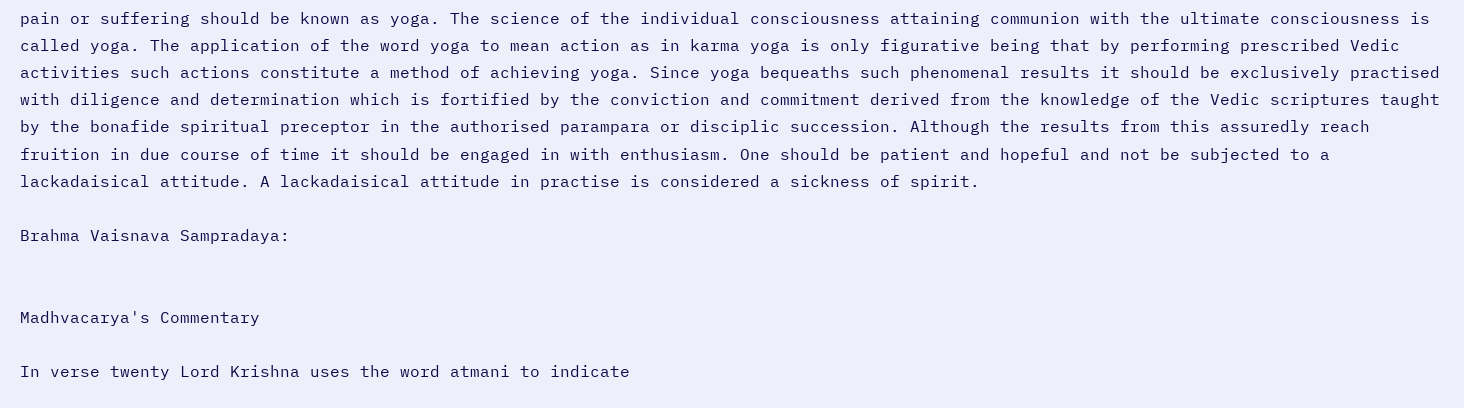pain or suffering should be known as yoga. The science of the individual consciousness attaining communion with the ultimate consciousness is called yoga. The application of the word yoga to mean action as in karma yoga is only figurative being that by performing prescribed Vedic activities such actions constitute a method of achieving yoga. Since yoga bequeaths such phenomenal results it should be exclusively practised with diligence and determination which is fortified by the conviction and commitment derived from the knowledge of the Vedic scriptures taught by the bonafide spiritual preceptor in the authorised parampara or disciplic succession. Although the results from this assuredly reach fruition in due course of time it should be engaged in with enthusiasm. One should be patient and hopeful and not be subjected to a lackadaisical attitude. A lackadaisical attitude in practise is considered a sickness of spirit.

Brahma Vaisnava Sampradaya:


Madhvacarya's Commentary

In verse twenty Lord Krishna uses the word atmani to indicate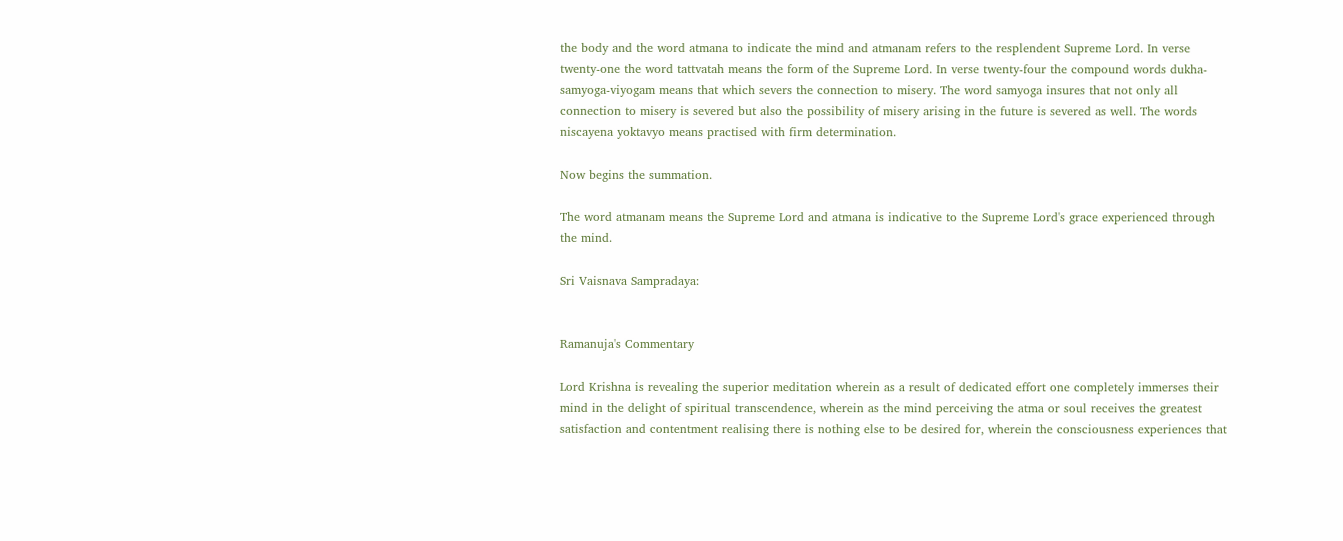the body and the word atmana to indicate the mind and atmanam refers to the resplendent Supreme Lord. In verse twenty-one the word tattvatah means the form of the Supreme Lord. In verse twenty-four the compound words dukha-samyoga-viyogam means that which severs the connection to misery. The word samyoga insures that not only all connection to misery is severed but also the possibility of misery arising in the future is severed as well. The words niscayena yoktavyo means practised with firm determination.

Now begins the summation.

The word atmanam means the Supreme Lord and atmana is indicative to the Supreme Lord's grace experienced through the mind.

Sri Vaisnava Sampradaya:


Ramanuja's Commentary

Lord Krishna is revealing the superior meditation wherein as a result of dedicated effort one completely immerses their mind in the delight of spiritual transcendence, wherein as the mind perceiving the atma or soul receives the greatest satisfaction and contentment realising there is nothing else to be desired for, wherein the consciousness experiences that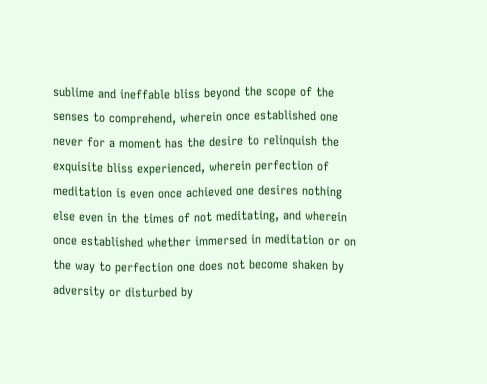sublime and ineffable bliss beyond the scope of the senses to comprehend, wherein once established one never for a moment has the desire to relinquish the exquisite bliss experienced, wherein perfection of meditation is even once achieved one desires nothing else even in the times of not meditating, and wherein once established whether immersed in meditation or on the way to perfection one does not become shaken by adversity or disturbed by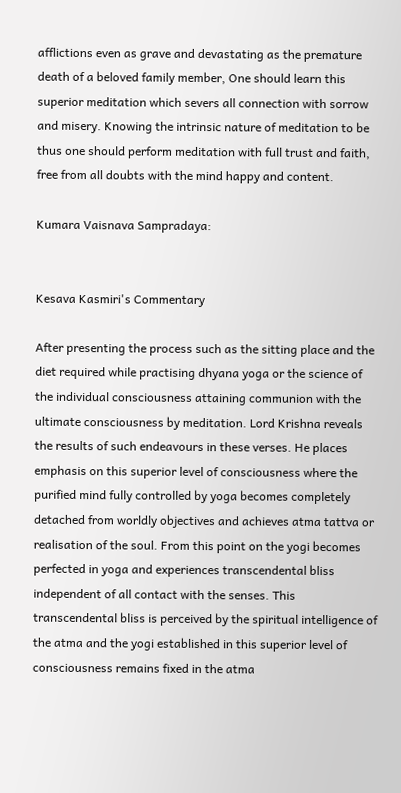afflictions even as grave and devastating as the premature death of a beloved family member, One should learn this superior meditation which severs all connection with sorrow and misery. Knowing the intrinsic nature of meditation to be thus one should perform meditation with full trust and faith, free from all doubts with the mind happy and content.

Kumara Vaisnava Sampradaya:


Kesava Kasmiri's Commentary

After presenting the process such as the sitting place and the diet required while practising dhyana yoga or the science of the individual consciousness attaining communion with the ultimate consciousness by meditation. Lord Krishna reveals the results of such endeavours in these verses. He places emphasis on this superior level of consciousness where the purified mind fully controlled by yoga becomes completely detached from worldly objectives and achieves atma tattva or realisation of the soul. From this point on the yogi becomes perfected in yoga and experiences transcendental bliss independent of all contact with the senses. This transcendental bliss is perceived by the spiritual intelligence of the atma and the yogi established in this superior level of consciousness remains fixed in the atma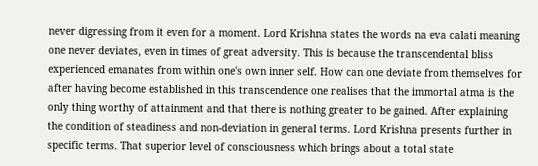never digressing from it even for a moment. Lord Krishna states the words na eva calati meaning one never deviates, even in times of great adversity. This is because the transcendental bliss experienced emanates from within one's own inner self. How can one deviate from themselves for after having become established in this transcendence one realises that the immortal atma is the only thing worthy of attainment and that there is nothing greater to be gained. After explaining the condition of steadiness and non-deviation in general terms. Lord Krishna presents further in specific terms. That superior level of consciousness which brings about a total state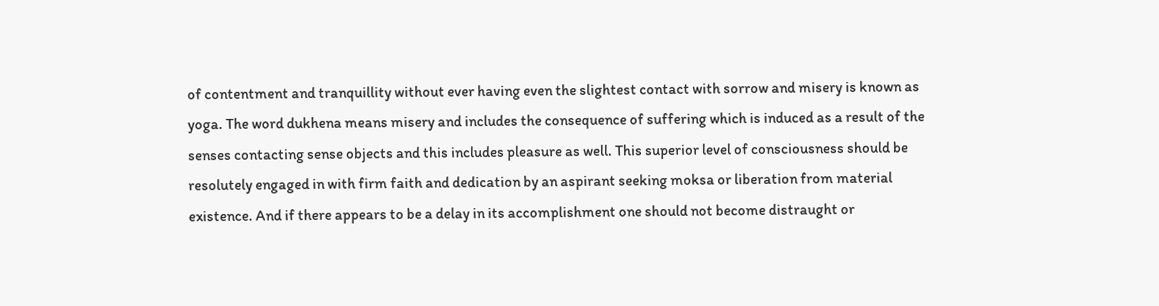of contentment and tranquillity without ever having even the slightest contact with sorrow and misery is known as yoga. The word dukhena means misery and includes the consequence of suffering which is induced as a result of the senses contacting sense objects and this includes pleasure as well. This superior level of consciousness should be resolutely engaged in with firm faith and dedication by an aspirant seeking moksa or liberation from material existence. And if there appears to be a delay in its accomplishment one should not become distraught or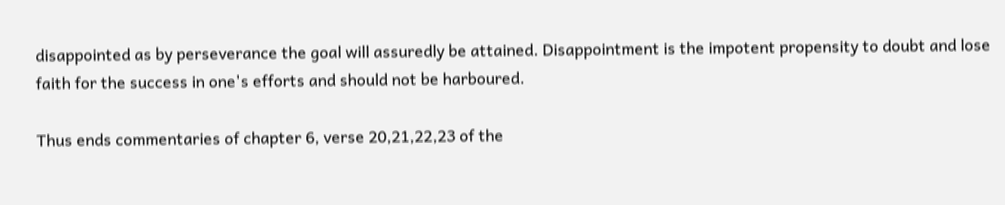disappointed as by perseverance the goal will assuredly be attained. Disappointment is the impotent propensity to doubt and lose faith for the success in one's efforts and should not be harboured.

Thus ends commentaries of chapter 6, verse 20,21,22,23 of the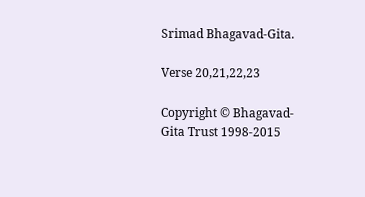Srimad Bhagavad-Gita.

Verse 20,21,22,23

Copyright © Bhagavad-Gita Trust 1998-2015